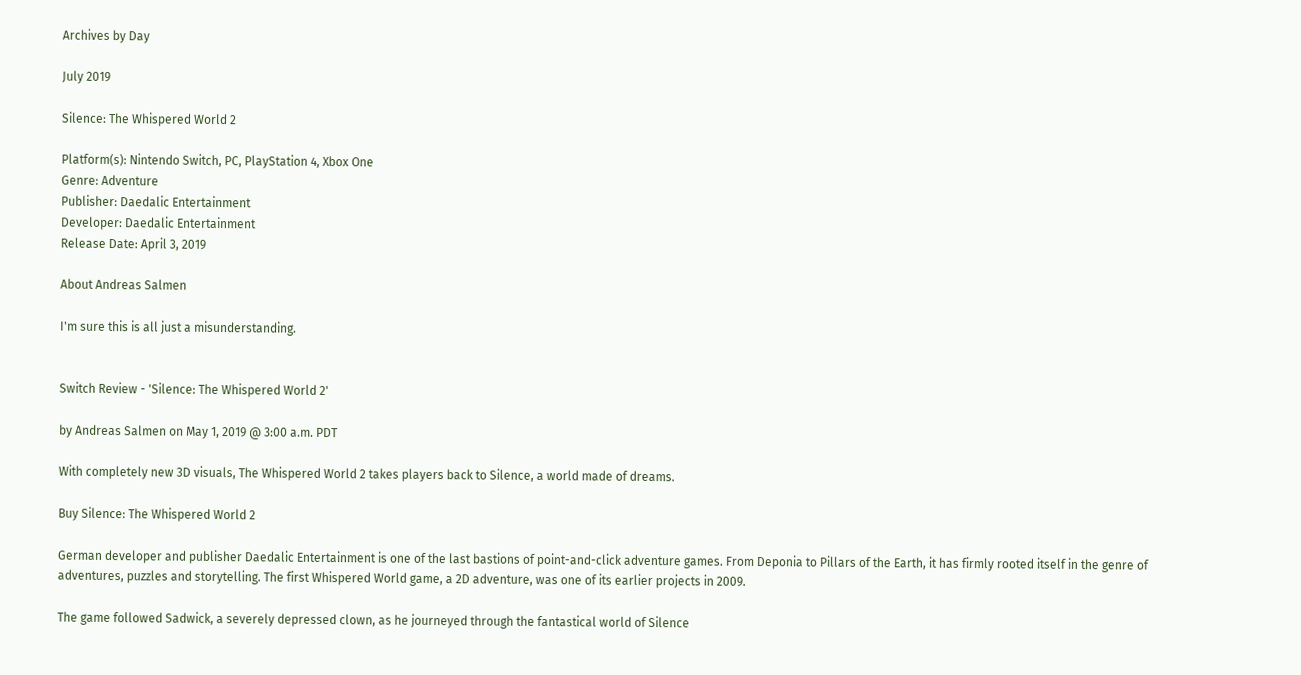Archives by Day

July 2019

Silence: The Whispered World 2

Platform(s): Nintendo Switch, PC, PlayStation 4, Xbox One
Genre: Adventure
Publisher: Daedalic Entertainment
Developer: Daedalic Entertainment
Release Date: April 3, 2019

About Andreas Salmen

I'm sure this is all just a misunderstanding.


Switch Review - 'Silence: The Whispered World 2'

by Andreas Salmen on May 1, 2019 @ 3:00 a.m. PDT

With completely new 3D visuals, The Whispered World 2 takes players back to Silence, a world made of dreams.

Buy Silence: The Whispered World 2

German developer and publisher Daedalic Entertainment is one of the last bastions of point-and-click adventure games. From Deponia to Pillars of the Earth, it has firmly rooted itself in the genre of adventures, puzzles and storytelling. The first Whispered World game, a 2D adventure, was one of its earlier projects in 2009.

The game followed Sadwick, a severely depressed clown, as he journeyed through the fantastical world of Silence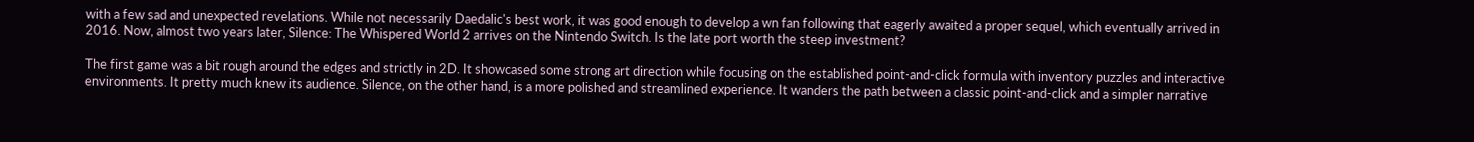with a few sad and unexpected revelations. While not necessarily Daedalic's best work, it was good enough to develop a wn fan following that eagerly awaited a proper sequel, which eventually arrived in 2016. Now, almost two years later, Silence: The Whispered World 2 arrives on the Nintendo Switch. Is the late port worth the steep investment?

The first game was a bit rough around the edges and strictly in 2D. It showcased some strong art direction while focusing on the established point-and-click formula with inventory puzzles and interactive environments. It pretty much knew its audience. Silence, on the other hand, is a more polished and streamlined experience. It wanders the path between a classic point-and-click and a simpler narrative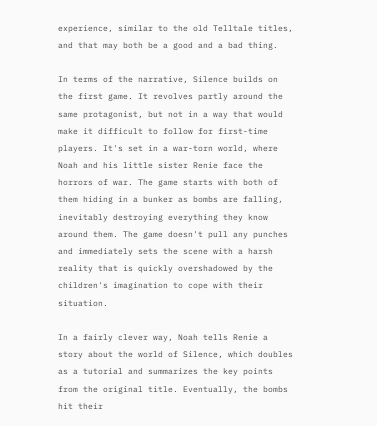experience, similar to the old Telltale titles, and that may both be a good and a bad thing.

In terms of the narrative, Silence builds on the first game. It revolves partly around the same protagonist, but not in a way that would make it difficult to follow for first-time players. It's set in a war-torn world, where Noah and his little sister Renie face the horrors of war. The game starts with both of them hiding in a bunker as bombs are falling, inevitably destroying everything they know around them. The game doesn't pull any punches and immediately sets the scene with a harsh reality that is quickly overshadowed by the children's imagination to cope with their situation.

In a fairly clever way, Noah tells Renie a story about the world of Silence, which doubles as a tutorial and summarizes the key points from the original title. Eventually, the bombs hit their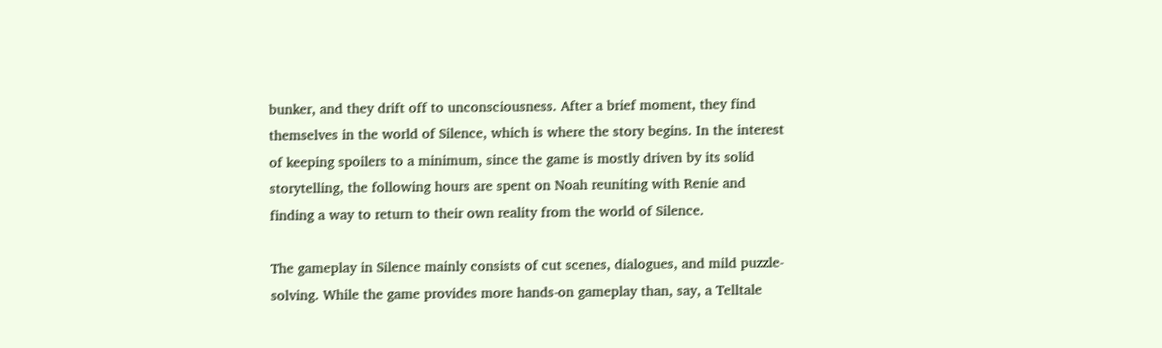bunker, and they drift off to unconsciousness. After a brief moment, they find themselves in the world of Silence, which is where the story begins. In the interest of keeping spoilers to a minimum, since the game is mostly driven by its solid storytelling, the following hours are spent on Noah reuniting with Renie and finding a way to return to their own reality from the world of Silence.

The gameplay in Silence mainly consists of cut scenes, dialogues, and mild puzzle-solving. While the game provides more hands-on gameplay than, say, a Telltale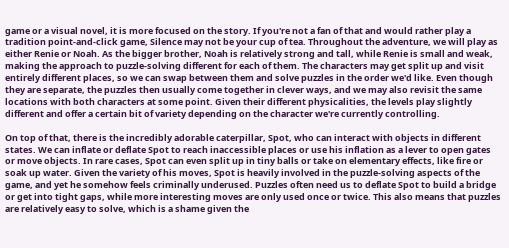game or a visual novel, it is more focused on the story. If you're not a fan of that and would rather play a tradition point-and-click game, Silence may not be your cup of tea. Throughout the adventure, we will play as either Renie or Noah. As the bigger brother, Noah is relatively strong and tall, while Renie is small and weak, making the approach to puzzle-solving different for each of them. The characters may get split up and visit entirely different places, so we can swap between them and solve puzzles in the order we'd like. Even though they are separate, the puzzles then usually come together in clever ways, and we may also revisit the same locations with both characters at some point. Given their different physicalities, the levels play slightly different and offer a certain bit of variety depending on the character we're currently controlling.

On top of that, there is the incredibly adorable caterpillar, Spot, who can interact with objects in different states. We can inflate or deflate Spot to reach inaccessible places or use his inflation as a lever to open gates or move objects. In rare cases, Spot can even split up in tiny balls or take on elementary effects, like fire or soak up water. Given the variety of his moves, Spot is heavily involved in the puzzle-solving aspects of the game, and yet he somehow feels criminally underused. Puzzles often need us to deflate Spot to build a bridge or get into tight gaps, while more interesting moves are only used once or twice. This also means that puzzles are relatively easy to solve, which is a shame given the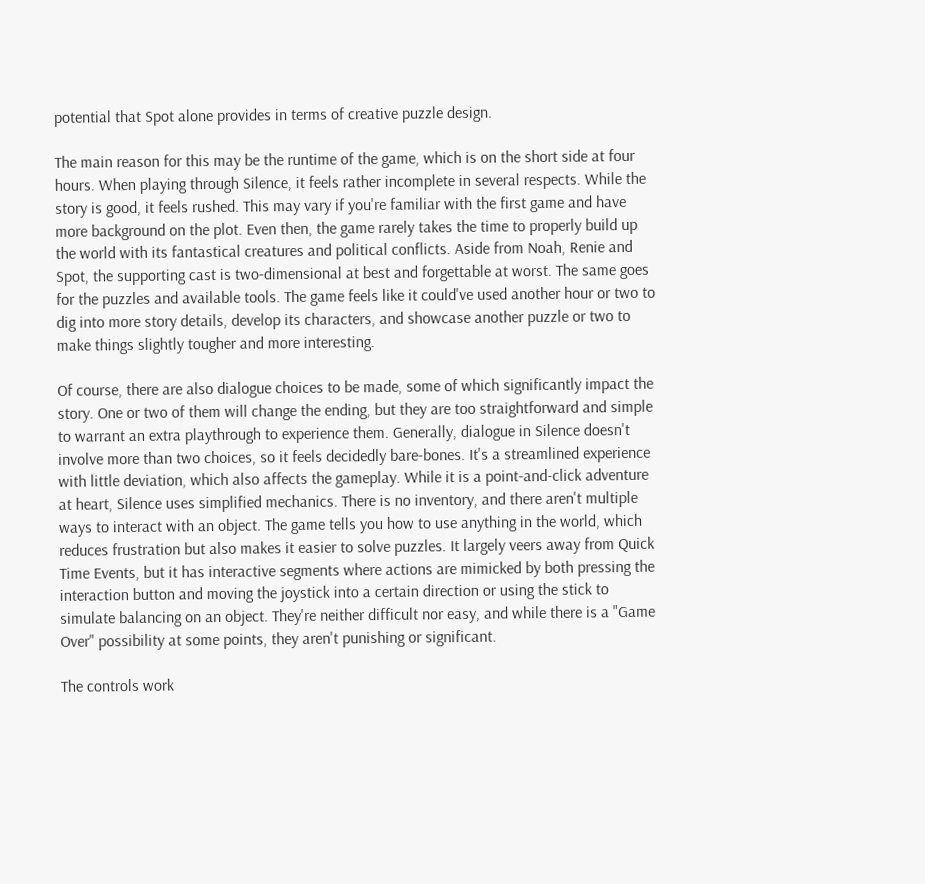potential that Spot alone provides in terms of creative puzzle design.

The main reason for this may be the runtime of the game, which is on the short side at four hours. When playing through Silence, it feels rather incomplete in several respects. While the story is good, it feels rushed. This may vary if you're familiar with the first game and have more background on the plot. Even then, the game rarely takes the time to properly build up the world with its fantastical creatures and political conflicts. Aside from Noah, Renie and Spot, the supporting cast is two-dimensional at best and forgettable at worst. The same goes for the puzzles and available tools. The game feels like it could've used another hour or two to dig into more story details, develop its characters, and showcase another puzzle or two to make things slightly tougher and more interesting.

Of course, there are also dialogue choices to be made, some of which significantly impact the story. One or two of them will change the ending, but they are too straightforward and simple to warrant an extra playthrough to experience them. Generally, dialogue in Silence doesn't involve more than two choices, so it feels decidedly bare-bones. It's a streamlined experience with little deviation, which also affects the gameplay. While it is a point-and-click adventure at heart, Silence uses simplified mechanics. There is no inventory, and there aren't multiple ways to interact with an object. The game tells you how to use anything in the world, which reduces frustration but also makes it easier to solve puzzles. It largely veers away from Quick Time Events, but it has interactive segments where actions are mimicked by both pressing the interaction button and moving the joystick into a certain direction or using the stick to simulate balancing on an object. They're neither difficult nor easy, and while there is a "Game Over" possibility at some points, they aren't punishing or significant.

The controls work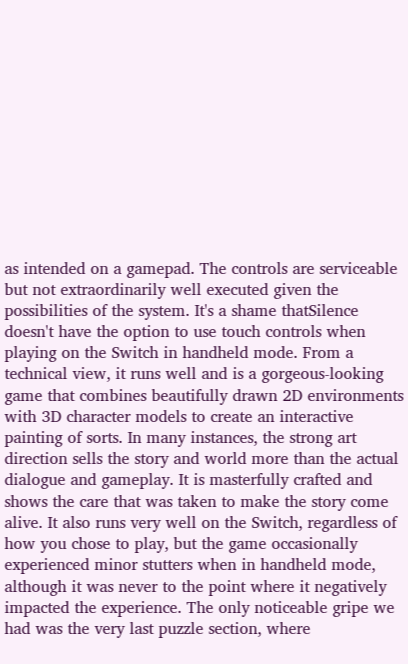as intended on a gamepad. The controls are serviceable but not extraordinarily well executed given the possibilities of the system. It's a shame thatSilence doesn't have the option to use touch controls when playing on the Switch in handheld mode. From a technical view, it runs well and is a gorgeous-looking game that combines beautifully drawn 2D environments with 3D character models to create an interactive painting of sorts. In many instances, the strong art direction sells the story and world more than the actual dialogue and gameplay. It is masterfully crafted and shows the care that was taken to make the story come alive. It also runs very well on the Switch, regardless of how you chose to play, but the game occasionally experienced minor stutters when in handheld mode, although it was never to the point where it negatively impacted the experience. The only noticeable gripe we had was the very last puzzle section, where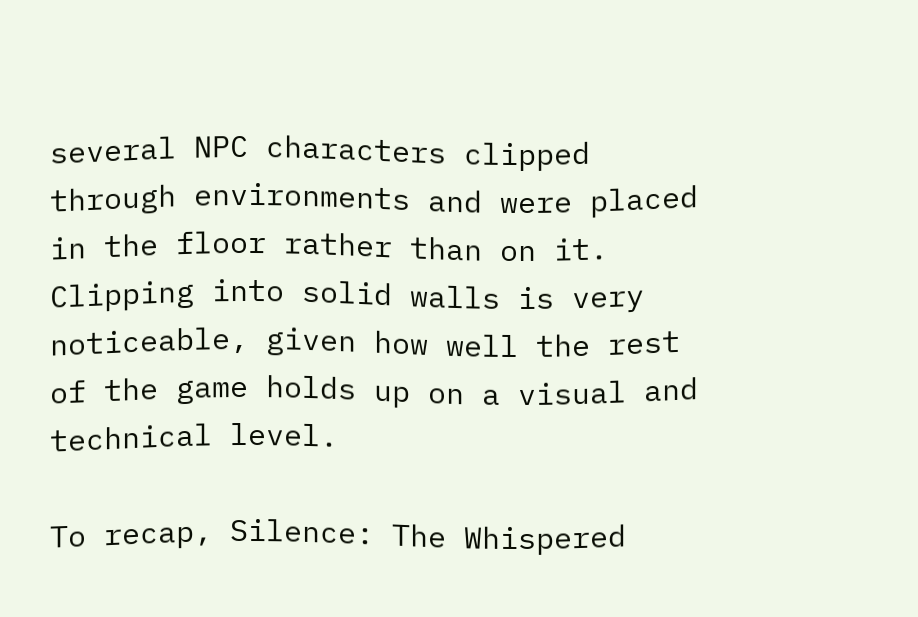several NPC characters clipped through environments and were placed in the floor rather than on it. Clipping into solid walls is very noticeable, given how well the rest of the game holds up on a visual and technical level.

To recap, Silence: The Whispered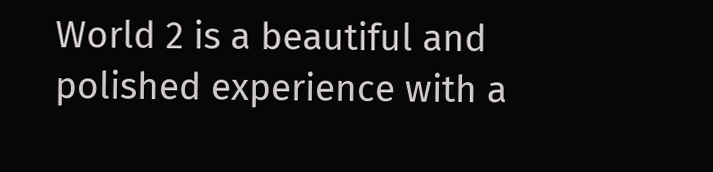World 2 is a beautiful and polished experience with a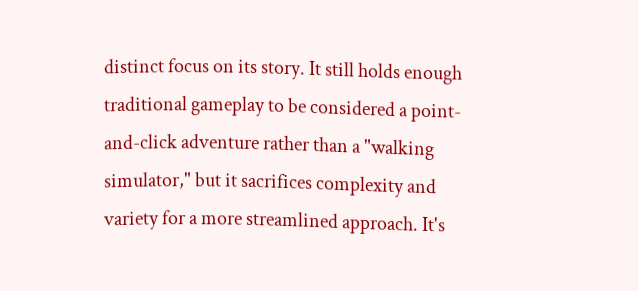distinct focus on its story. It still holds enough traditional gameplay to be considered a point-and-click adventure rather than a "walking simulator," but it sacrifices complexity and variety for a more streamlined approach. It's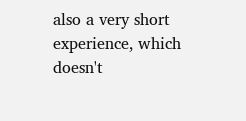also a very short experience, which doesn't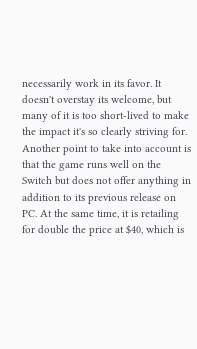necessarily work in its favor. It doesn't overstay its welcome, but many of it is too short-lived to make the impact it's so clearly striving for. Another point to take into account is that the game runs well on the Switch but does not offer anything in addition to its previous release on PC. At the same time, it is retailing for double the price at $40, which is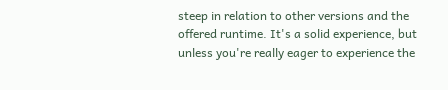steep in relation to other versions and the offered runtime. It's a solid experience, but unless you're really eager to experience the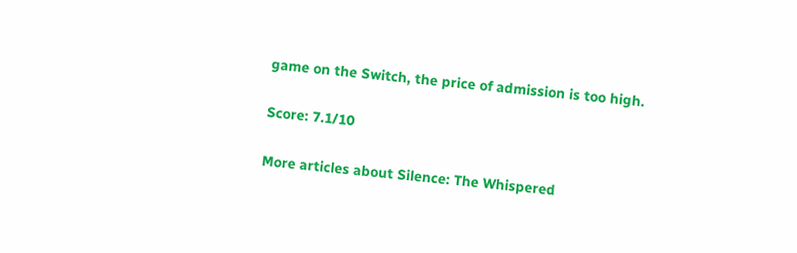game on the Switch, the price of admission is too high.

Score: 7.1/10

More articles about Silence: The Whispered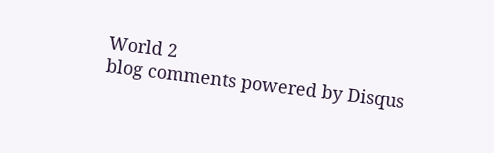World 2
blog comments powered by Disqus